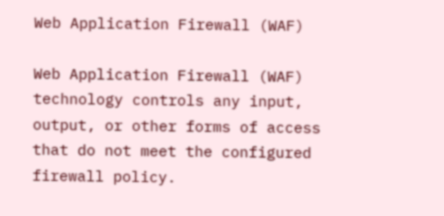Web Application Firewall (WAF)

Web Application Firewall (WAF) technology controls any input, output, or other forms of access that do not meet the configured firewall policy.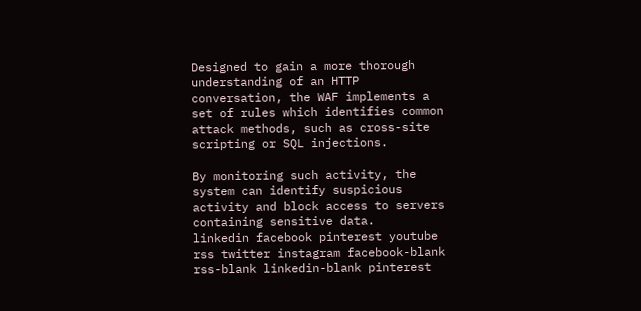Designed to gain a more thorough understanding of an HTTP conversation, the WAF implements a set of rules which identifies common attack methods, such as cross-site scripting or SQL injections.

By monitoring such activity, the system can identify suspicious activity and block access to servers containing sensitive data.
linkedin facebook pinterest youtube rss twitter instagram facebook-blank rss-blank linkedin-blank pinterest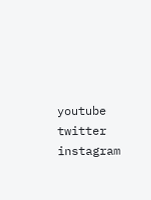youtube twitter instagram